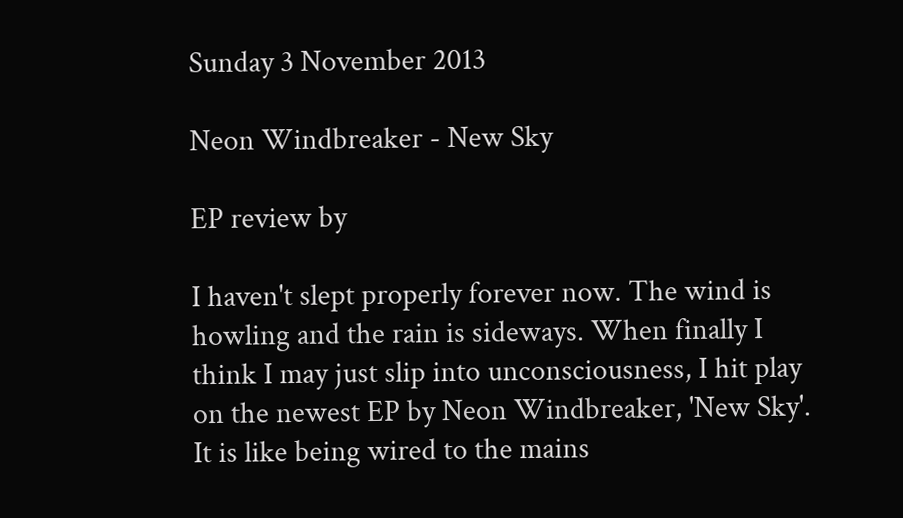Sunday 3 November 2013

Neon Windbreaker - New Sky

EP review by

I haven't slept properly forever now. The wind is howling and the rain is sideways. When finally I think I may just slip into unconsciousness, I hit play on the newest EP by Neon Windbreaker, 'New Sky'. It is like being wired to the mains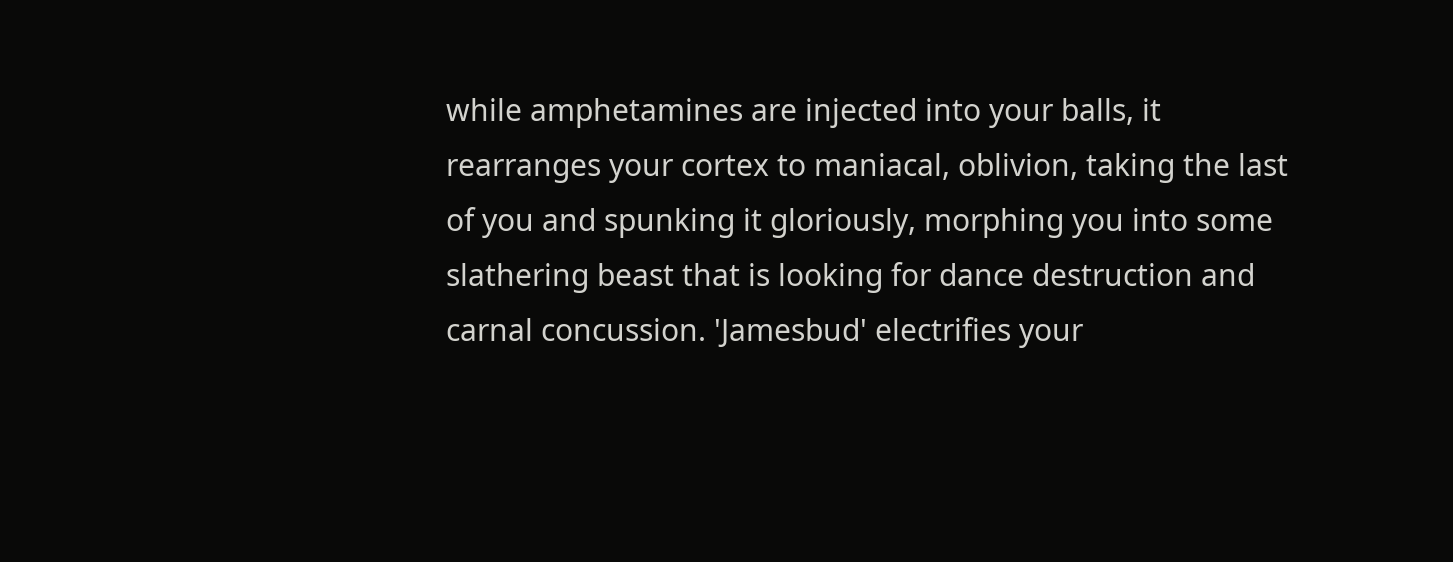while amphetamines are injected into your balls, it rearranges your cortex to maniacal, oblivion, taking the last of you and spunking it gloriously, morphing you into some slathering beast that is looking for dance destruction and carnal concussion. 'Jamesbud' electrifies your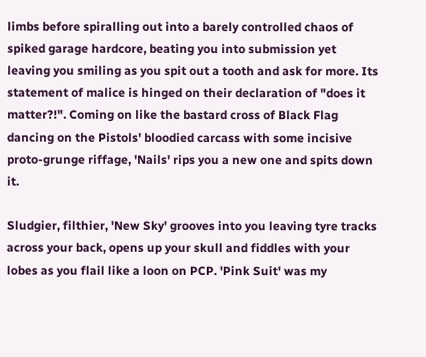limbs before spiralling out into a barely controlled chaos of spiked garage hardcore, beating you into submission yet leaving you smiling as you spit out a tooth and ask for more. Its statement of malice is hinged on their declaration of "does it matter?!". Coming on like the bastard cross of Black Flag dancing on the Pistols' bloodied carcass with some incisive proto-grunge riffage, 'Nails' rips you a new one and spits down it.

Sludgier, filthier, 'New Sky' grooves into you leaving tyre tracks across your back, opens up your skull and fiddles with your lobes as you flail like a loon on PCP. 'Pink Suit' was my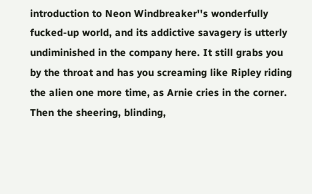introduction to Neon Windbreaker''s wonderfully fucked-up world, and its addictive savagery is utterly undiminished in the company here. It still grabs you by the throat and has you screaming like Ripley riding the alien one more time, as Arnie cries in the corner. Then the sheering, blinding,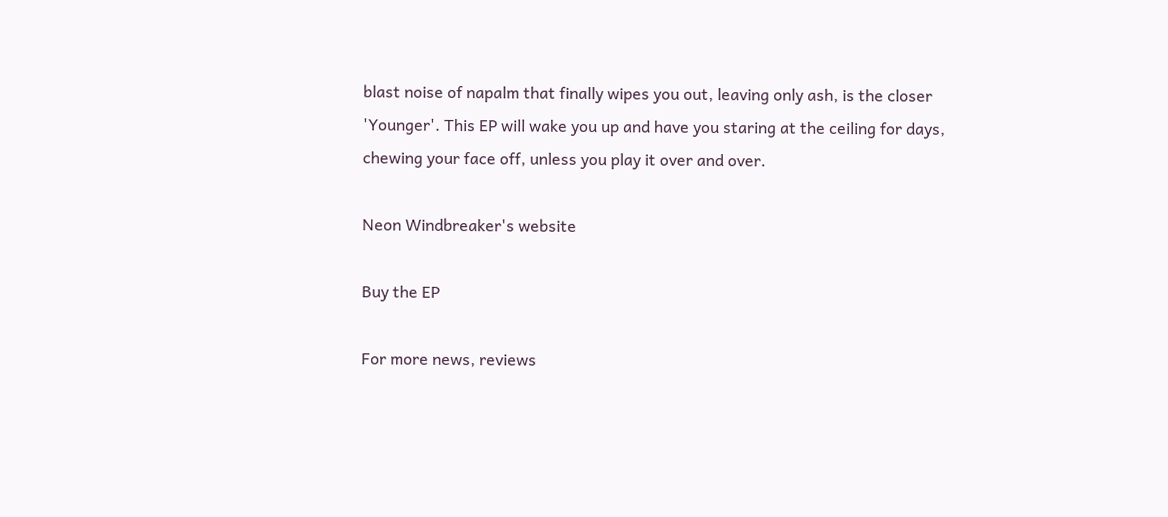blast noise of napalm that finally wipes you out, leaving only ash, is the closer 'Younger'. This EP will wake you up and have you staring at the ceiling for days, chewing your face off, unless you play it over and over.

Neon Windbreaker's website

Buy the EP

For more news, reviews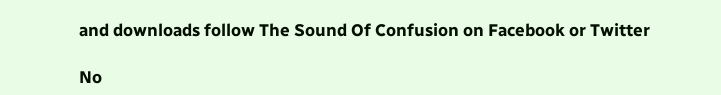and downloads follow The Sound Of Confusion on Facebook or Twitter

No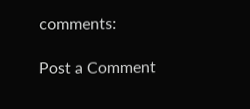comments:

Post a Comment